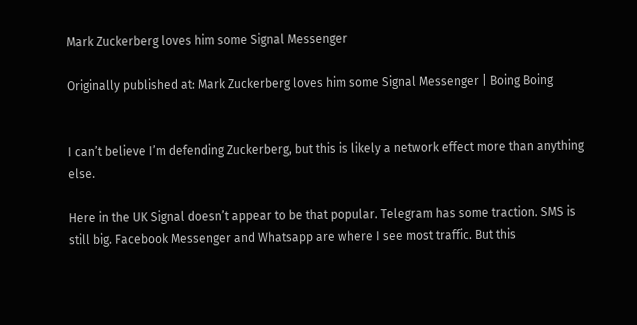Mark Zuckerberg loves him some Signal Messenger

Originally published at: Mark Zuckerberg loves him some Signal Messenger | Boing Boing


I can’t believe I’m defending Zuckerberg, but this is likely a network effect more than anything else.

Here in the UK Signal doesn’t appear to be that popular. Telegram has some traction. SMS is still big. Facebook Messenger and Whatsapp are where I see most traffic. But this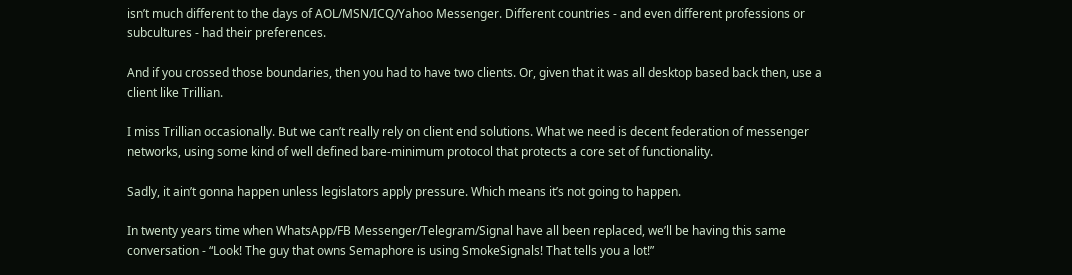isn’t much different to the days of AOL/MSN/ICQ/Yahoo Messenger. Different countries - and even different professions or subcultures - had their preferences.

And if you crossed those boundaries, then you had to have two clients. Or, given that it was all desktop based back then, use a client like Trillian.

I miss Trillian occasionally. But we can’t really rely on client end solutions. What we need is decent federation of messenger networks, using some kind of well defined bare-minimum protocol that protects a core set of functionality.

Sadly, it ain’t gonna happen unless legislators apply pressure. Which means it’s not going to happen.

In twenty years time when WhatsApp/FB Messenger/Telegram/Signal have all been replaced, we’ll be having this same conversation - “Look! The guy that owns Semaphore is using SmokeSignals! That tells you a lot!”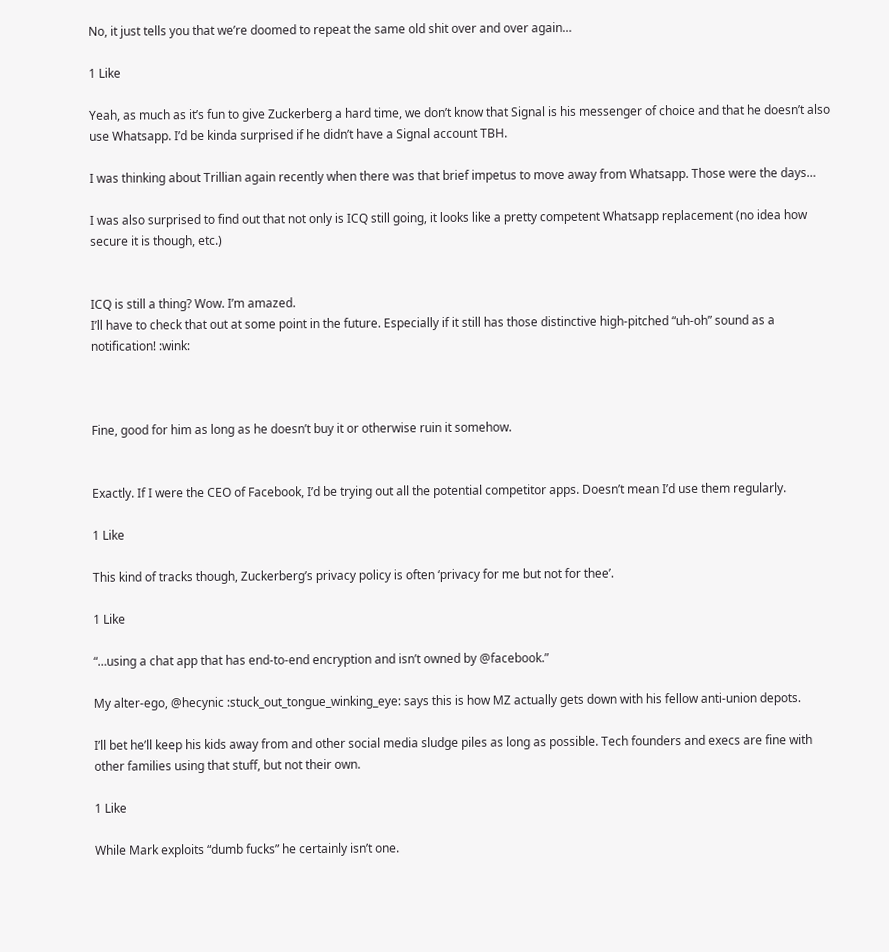No, it just tells you that we’re doomed to repeat the same old shit over and over again…

1 Like

Yeah, as much as it’s fun to give Zuckerberg a hard time, we don’t know that Signal is his messenger of choice and that he doesn’t also use Whatsapp. I’d be kinda surprised if he didn’t have a Signal account TBH.

I was thinking about Trillian again recently when there was that brief impetus to move away from Whatsapp. Those were the days…

I was also surprised to find out that not only is ICQ still going, it looks like a pretty competent Whatsapp replacement (no idea how secure it is though, etc.)


ICQ is still a thing? Wow. I’m amazed.
I’ll have to check that out at some point in the future. Especially if it still has those distinctive high-pitched “uh-oh” sound as a notification! :wink:



Fine, good for him as long as he doesn’t buy it or otherwise ruin it somehow.


Exactly. If I were the CEO of Facebook, I’d be trying out all the potential competitor apps. Doesn’t mean I’d use them regularly.

1 Like

This kind of tracks though, Zuckerberg’s privacy policy is often ‘privacy for me but not for thee’.

1 Like

“…using a chat app that has end-to-end encryption and isn’t owned by @facebook.”

My alter-ego, @hecynic :stuck_out_tongue_winking_eye: says this is how MZ actually gets down with his fellow anti-union depots.

I’ll bet he’ll keep his kids away from and other social media sludge piles as long as possible. Tech founders and execs are fine with other families using that stuff, but not their own.

1 Like

While Mark exploits “dumb fucks” he certainly isn’t one.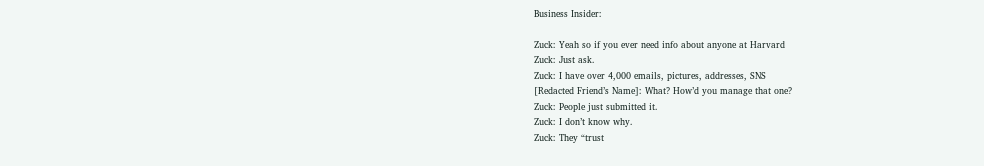Business Insider:

Zuck: Yeah so if you ever need info about anyone at Harvard
Zuck: Just ask.
Zuck: I have over 4,000 emails, pictures, addresses, SNS
[Redacted Friend’s Name]: What? How’d you manage that one?
Zuck: People just submitted it.
Zuck: I don’t know why.
Zuck: They “trust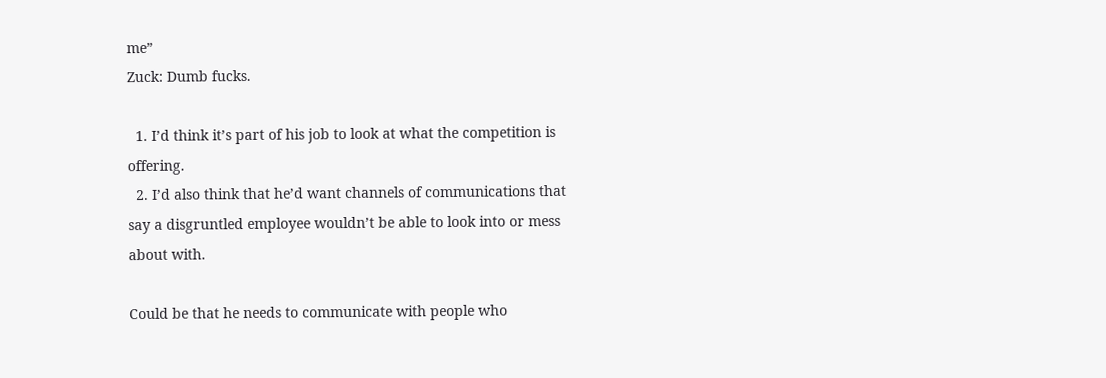me”
Zuck: Dumb fucks.

  1. I’d think it’s part of his job to look at what the competition is offering.
  2. I’d also think that he’d want channels of communications that say a disgruntled employee wouldn’t be able to look into or mess about with.

Could be that he needs to communicate with people who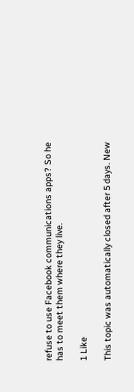refuse to use Facebook communications apps? So he has to meet them where they live.

1 Like

This topic was automatically closed after 5 days. New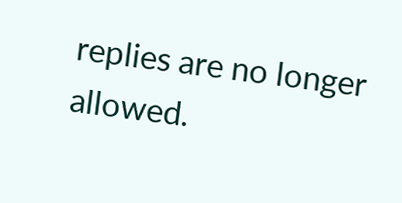replies are no longer allowed.